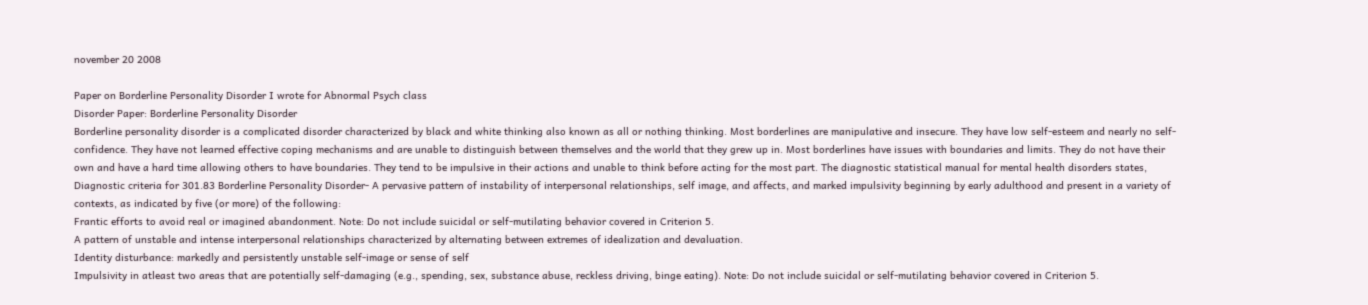november 20 2008

Paper on Borderline Personality Disorder I wrote for Abnormal Psych class
Disorder Paper: Borderline Personality Disorder
Borderline personality disorder is a complicated disorder characterized by black and white thinking also known as all or nothing thinking. Most borderlines are manipulative and insecure. They have low self-esteem and nearly no self-confidence. They have not learned effective coping mechanisms and are unable to distinguish between themselves and the world that they grew up in. Most borderlines have issues with boundaries and limits. They do not have their own and have a hard time allowing others to have boundaries. They tend to be impulsive in their actions and unable to think before acting for the most part. The diagnostic statistical manual for mental health disorders states,
Diagnostic criteria for 301.83 Borderline Personality Disorder- A pervasive pattern of instability of interpersonal relationships, self image, and affects, and marked impulsivity beginning by early adulthood and present in a variety of contexts, as indicated by five (or more) of the following:
Frantic efforts to avoid real or imagined abandonment. Note: Do not include suicidal or self-mutilating behavior covered in Criterion 5.
A pattern of unstable and intense interpersonal relationships characterized by alternating between extremes of idealization and devaluation.
Identity disturbance: markedly and persistently unstable self-image or sense of self
Impulsivity in atleast two areas that are potentially self-damaging (e.g., spending, sex, substance abuse, reckless driving, binge eating). Note: Do not include suicidal or self-mutilating behavior covered in Criterion 5.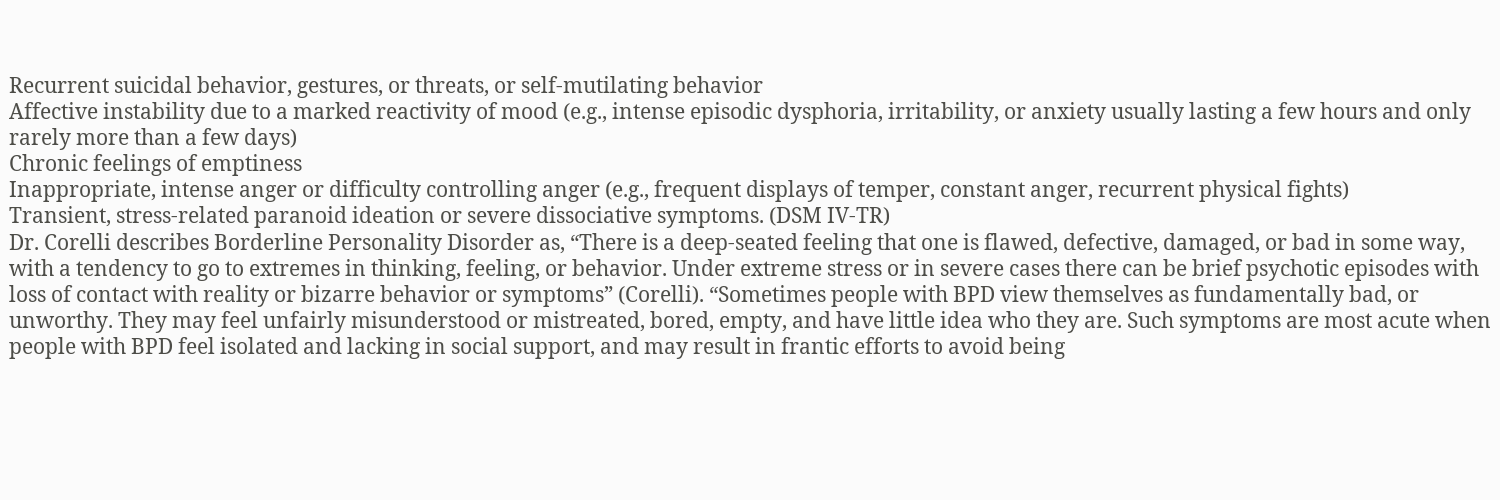Recurrent suicidal behavior, gestures, or threats, or self-mutilating behavior
Affective instability due to a marked reactivity of mood (e.g., intense episodic dysphoria, irritability, or anxiety usually lasting a few hours and only rarely more than a few days)
Chronic feelings of emptiness
Inappropriate, intense anger or difficulty controlling anger (e.g., frequent displays of temper, constant anger, recurrent physical fights)
Transient, stress-related paranoid ideation or severe dissociative symptoms. (DSM IV-TR)
Dr. Corelli describes Borderline Personality Disorder as, “There is a deep-seated feeling that one is flawed, defective, damaged, or bad in some way, with a tendency to go to extremes in thinking, feeling, or behavior. Under extreme stress or in severe cases there can be brief psychotic episodes with loss of contact with reality or bizarre behavior or symptoms” (Corelli). “Sometimes people with BPD view themselves as fundamentally bad, or unworthy. They may feel unfairly misunderstood or mistreated, bored, empty, and have little idea who they are. Such symptoms are most acute when people with BPD feel isolated and lacking in social support, and may result in frantic efforts to avoid being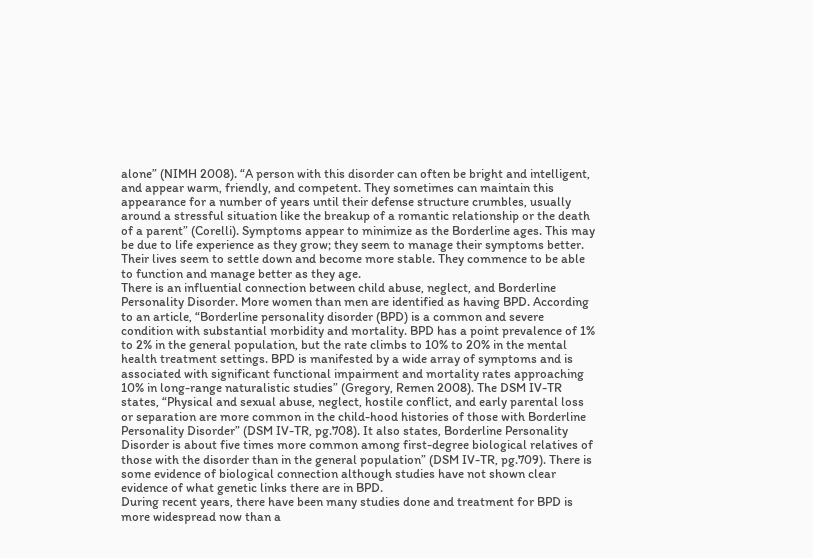alone” (NIMH 2008). “A person with this disorder can often be bright and intelligent, and appear warm, friendly, and competent. They sometimes can maintain this appearance for a number of years until their defense structure crumbles, usually around a stressful situation like the breakup of a romantic relationship or the death of a parent” (Corelli). Symptoms appear to minimize as the Borderline ages. This may be due to life experience as they grow; they seem to manage their symptoms better. Their lives seem to settle down and become more stable. They commence to be able to function and manage better as they age.
There is an influential connection between child abuse, neglect, and Borderline Personality Disorder. More women than men are identified as having BPD. According to an article, “Borderline personality disorder (BPD) is a common and severe condition with substantial morbidity and mortality. BPD has a point prevalence of 1% to 2% in the general population, but the rate climbs to 10% to 20% in the mental health treatment settings. BPD is manifested by a wide array of symptoms and is associated with significant functional impairment and mortality rates approaching 10% in long-range naturalistic studies” (Gregory, Remen 2008). The DSM IV-TR states, “Physical and sexual abuse, neglect, hostile conflict, and early parental loss or separation are more common in the child-hood histories of those with Borderline Personality Disorder” (DSM IV-TR, pg.708). It also states, Borderline Personality Disorder is about five times more common among first-degree biological relatives of those with the disorder than in the general population” (DSM IV-TR, pg.709). There is some evidence of biological connection although studies have not shown clear evidence of what genetic links there are in BPD.
During recent years, there have been many studies done and treatment for BPD is more widespread now than a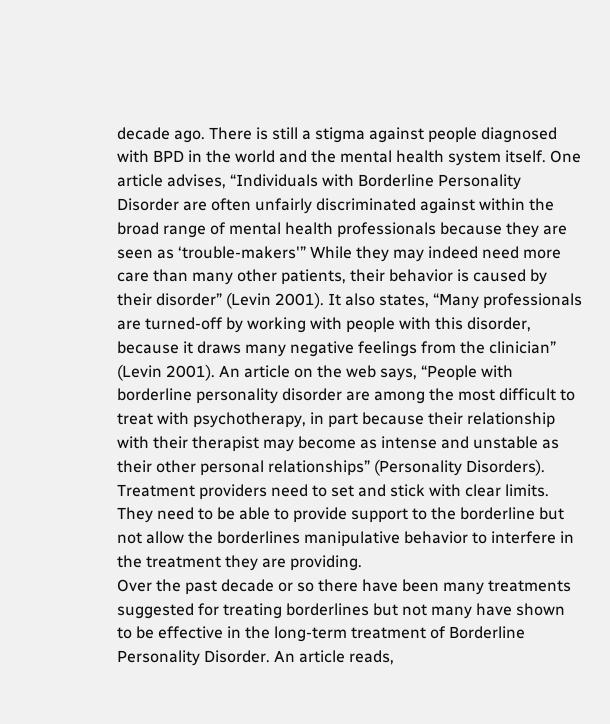decade ago. There is still a stigma against people diagnosed with BPD in the world and the mental health system itself. One article advises, “Individuals with Borderline Personality Disorder are often unfairly discriminated against within the broad range of mental health professionals because they are seen as ‘trouble-makers'” While they may indeed need more care than many other patients, their behavior is caused by their disorder” (Levin 2001). It also states, “Many professionals are turned-off by working with people with this disorder, because it draws many negative feelings from the clinician” (Levin 2001). An article on the web says, “People with borderline personality disorder are among the most difficult to treat with psychotherapy, in part because their relationship with their therapist may become as intense and unstable as their other personal relationships” (Personality Disorders). Treatment providers need to set and stick with clear limits. They need to be able to provide support to the borderline but not allow the borderlines manipulative behavior to interfere in the treatment they are providing.
Over the past decade or so there have been many treatments suggested for treating borderlines but not many have shown to be effective in the long-term treatment of Borderline Personality Disorder. An article reads,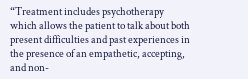“Treatment includes psychotherapy which allows the patient to talk about both present difficulties and past experiences in the presence of an empathetic, accepting, and non-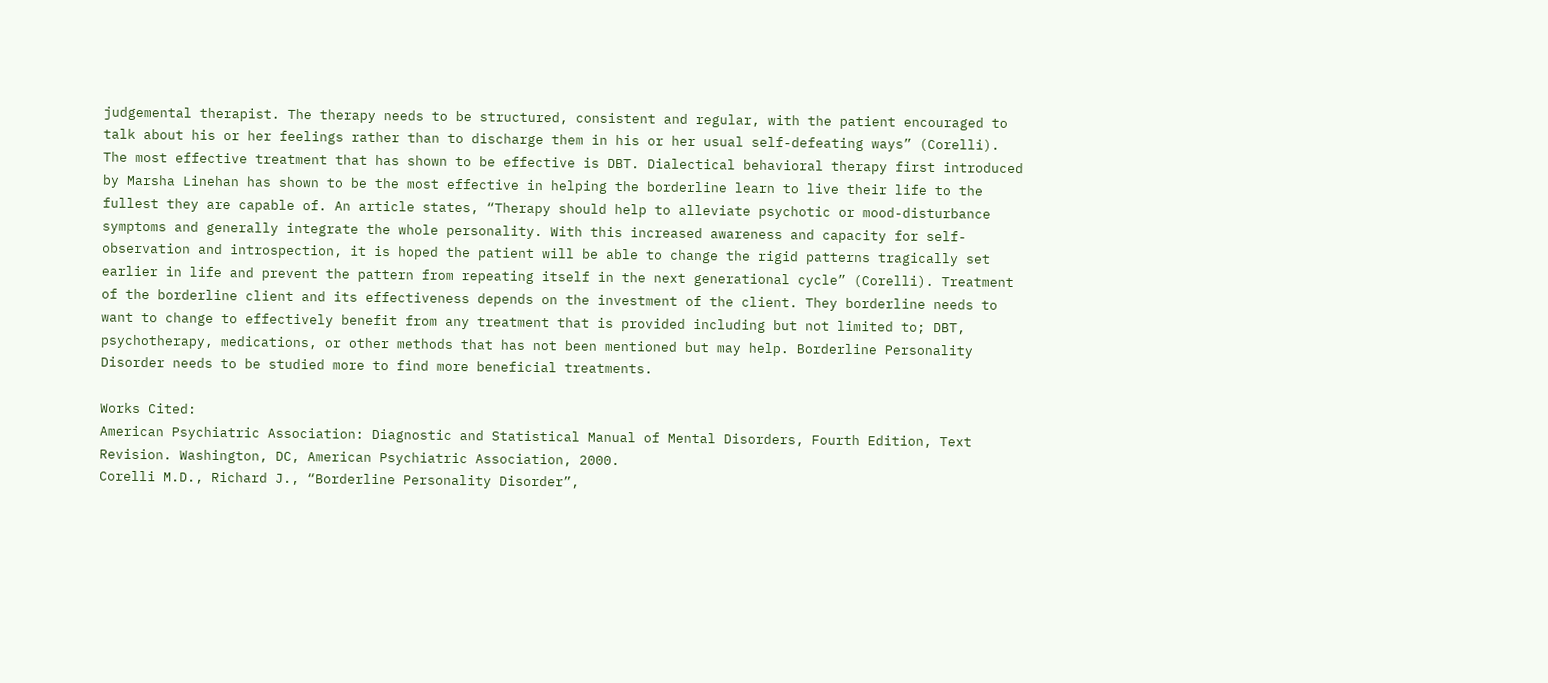judgemental therapist. The therapy needs to be structured, consistent and regular, with the patient encouraged to talk about his or her feelings rather than to discharge them in his or her usual self-defeating ways” (Corelli). The most effective treatment that has shown to be effective is DBT. Dialectical behavioral therapy first introduced by Marsha Linehan has shown to be the most effective in helping the borderline learn to live their life to the fullest they are capable of. An article states, “Therapy should help to alleviate psychotic or mood-disturbance symptoms and generally integrate the whole personality. With this increased awareness and capacity for self-observation and introspection, it is hoped the patient will be able to change the rigid patterns tragically set earlier in life and prevent the pattern from repeating itself in the next generational cycle” (Corelli). Treatment of the borderline client and its effectiveness depends on the investment of the client. They borderline needs to want to change to effectively benefit from any treatment that is provided including but not limited to; DBT, psychotherapy, medications, or other methods that has not been mentioned but may help. Borderline Personality Disorder needs to be studied more to find more beneficial treatments.

Works Cited:
American Psychiatric Association: Diagnostic and Statistical Manual of Mental Disorders, Fourth Edition, Text Revision. Washington, DC, American Psychiatric Association, 2000.
Corelli M.D., Richard J., “Borderline Personality Disorder”,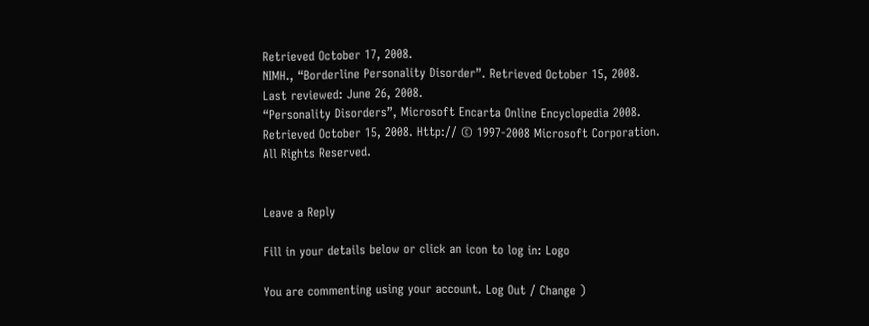Retrieved October 17, 2008.
NIMH., “Borderline Personality Disorder”. Retrieved October 15, 2008. Last reviewed: June 26, 2008.
“Personality Disorders”, Microsoft Encarta Online Encyclopedia 2008. Retrieved October 15, 2008. Http:// © 1997-2008 Microsoft Corporation. All Rights Reserved.


Leave a Reply

Fill in your details below or click an icon to log in: Logo

You are commenting using your account. Log Out / Change )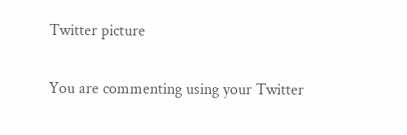Twitter picture

You are commenting using your Twitter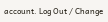account. Log Out / Change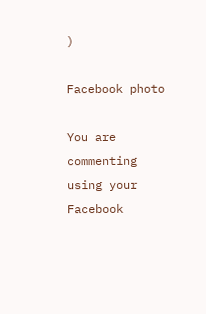)

Facebook photo

You are commenting using your Facebook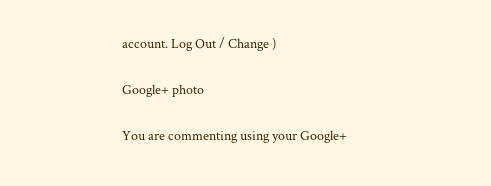account. Log Out / Change )

Google+ photo

You are commenting using your Google+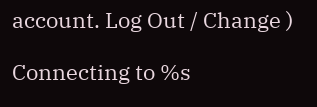account. Log Out / Change )

Connecting to %s